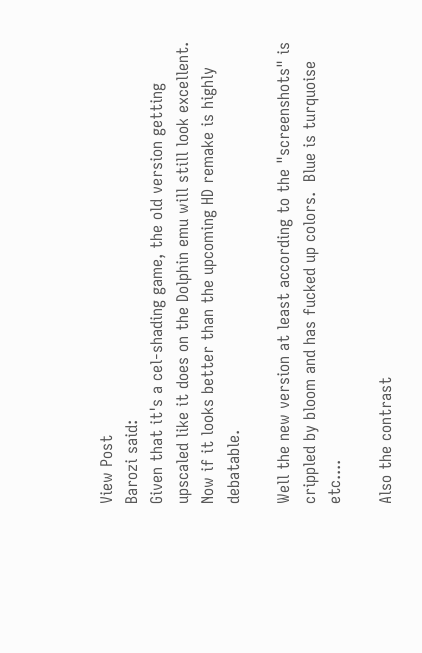View Post
Barozi said:
Given that it's a cel-shading game, the old version getting upscaled like it does on the Dolphin emu will still look excellent.
Now if it looks better than the upcoming HD remake is highly debatable.

Well the new version at least according to the "screenshots" is crippled by bloom and has fucked up colors.  Blue is turquoise etc....

Also the contrast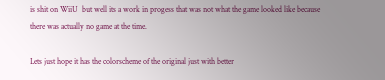is shit on WiiU  but well its a work in progess that was not what the game looked like because there was actually no game at the time.

Lets just hope it has the colorscheme of the original just with better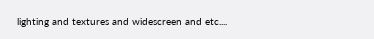lighting and textures and widescreen and etc....